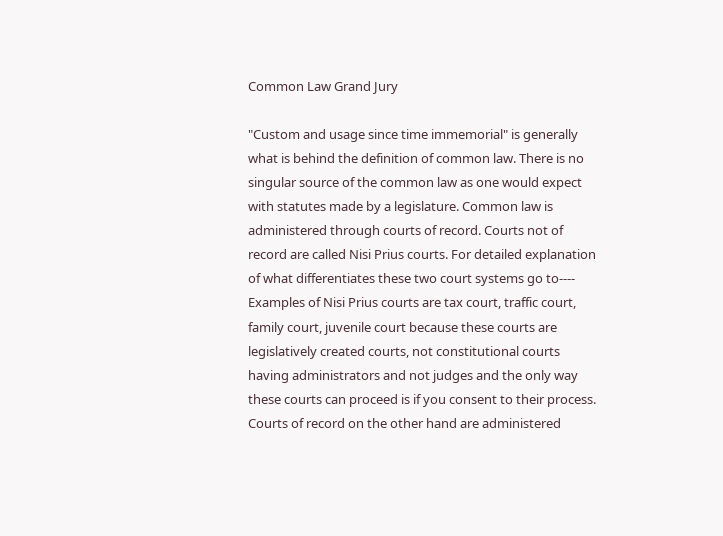Common Law Grand Jury

"Custom and usage since time immemorial" is generally what is behind the definition of common law. There is no singular source of the common law as one would expect with statutes made by a legislature. Common law is administered through courts of record. Courts not of record are called Nisi Prius courts. For detailed explanation of what differentiates these two court systems go to---- Examples of Nisi Prius courts are tax court, traffic court, family court, juvenile court because these courts are legislatively created courts, not constitutional courts having administrators and not judges and the only way these courts can proceed is if you consent to their process. Courts of record on the other hand are administered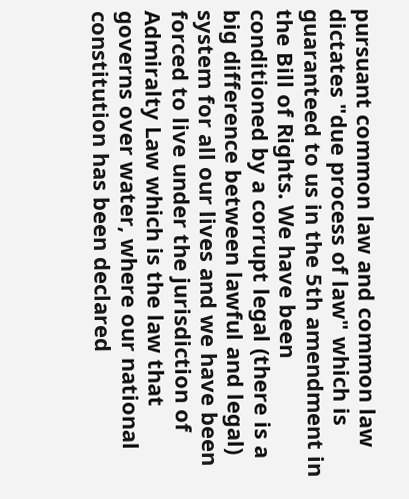pursuant common law and common law dictates "due process of law" which is guaranteed to us in the 5th amendment in the Bill of Rights. We have been conditioned by a corrupt legal (there is a big difference between lawful and legal) system for all our lives and we have been forced to live under the jurisdiction of Admiralty Law which is the law that governs over water, where our national constitution has been declared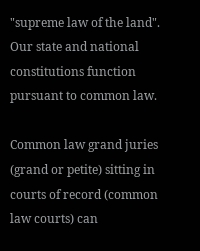"supreme law of the land". Our state and national constitutions function pursuant to common law.

Common law grand juries (grand or petite) sitting in courts of record (common law courts) can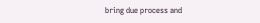bring due process and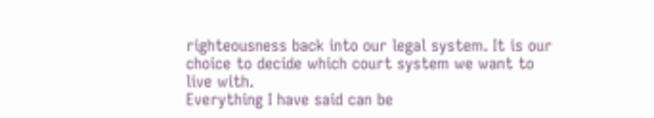righteousness back into our legal system. It is our choice to decide which court system we want to live with.
Everything I have said can be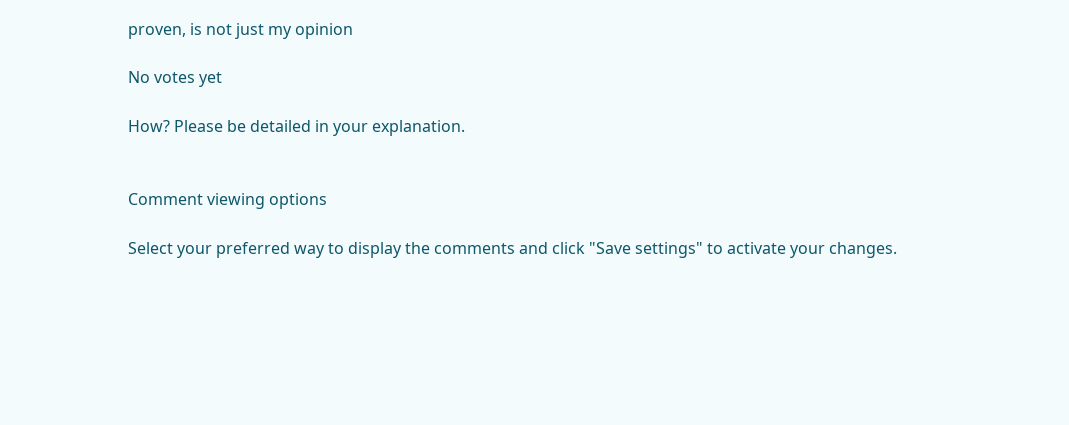proven, is not just my opinion

No votes yet

How? Please be detailed in your explanation.


Comment viewing options

Select your preferred way to display the comments and click "Save settings" to activate your changes.